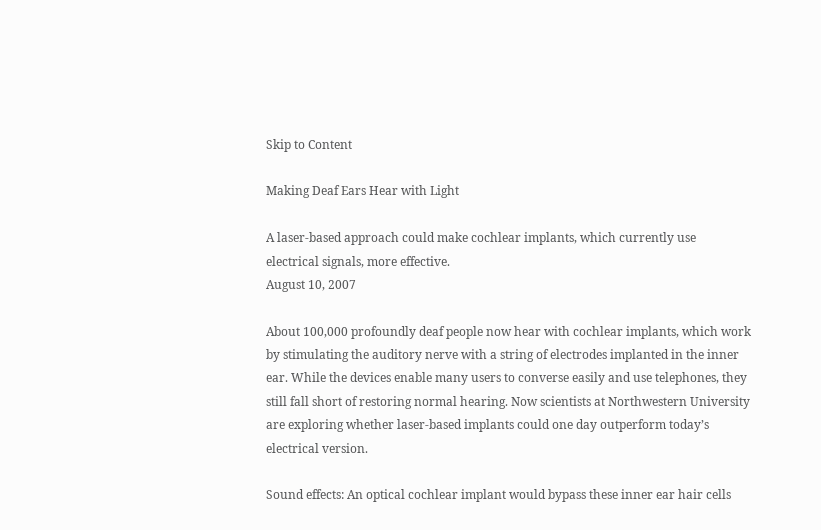Skip to Content

Making Deaf Ears Hear with Light

A laser-based approach could make cochlear implants, which currently use electrical signals, more effective.
August 10, 2007

About 100,000 profoundly deaf people now hear with cochlear implants, which work by stimulating the auditory nerve with a string of electrodes implanted in the inner ear. While the devices enable many users to converse easily and use telephones, they still fall short of restoring normal hearing. Now scientists at Northwestern University are exploring whether laser-based implants could one day outperform today’s electrical version.

Sound effects: An optical cochlear implant would bypass these inner ear hair cells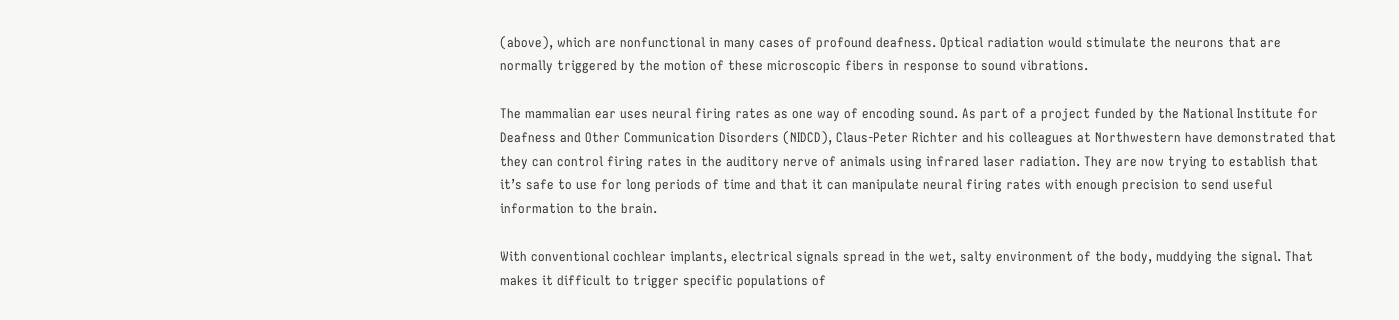(above), which are nonfunctional in many cases of profound deafness. Optical radiation would stimulate the neurons that are normally triggered by the motion of these microscopic fibers in response to sound vibrations.

The mammalian ear uses neural firing rates as one way of encoding sound. As part of a project funded by the National Institute for Deafness and Other Communication Disorders (NIDCD), Claus-Peter Richter and his colleagues at Northwestern have demonstrated that they can control firing rates in the auditory nerve of animals using infrared laser radiation. They are now trying to establish that it’s safe to use for long periods of time and that it can manipulate neural firing rates with enough precision to send useful information to the brain.

With conventional cochlear implants, electrical signals spread in the wet, salty environment of the body, muddying the signal. That makes it difficult to trigger specific populations of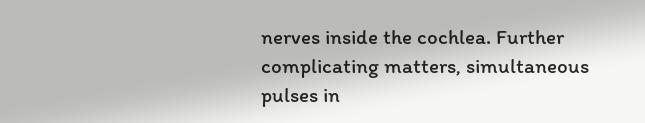nerves inside the cochlea. Further complicating matters, simultaneous pulses in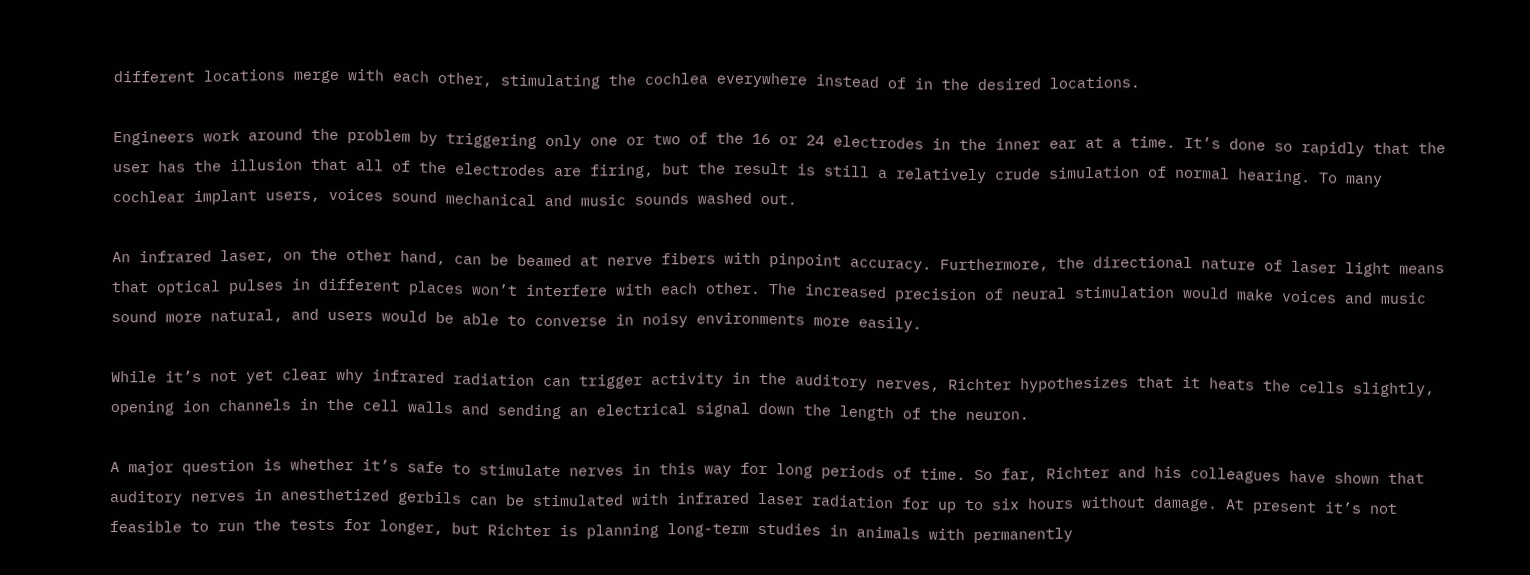different locations merge with each other, stimulating the cochlea everywhere instead of in the desired locations.

Engineers work around the problem by triggering only one or two of the 16 or 24 electrodes in the inner ear at a time. It’s done so rapidly that the user has the illusion that all of the electrodes are firing, but the result is still a relatively crude simulation of normal hearing. To many cochlear implant users, voices sound mechanical and music sounds washed out.

An infrared laser, on the other hand, can be beamed at nerve fibers with pinpoint accuracy. Furthermore, the directional nature of laser light means that optical pulses in different places won’t interfere with each other. The increased precision of neural stimulation would make voices and music sound more natural, and users would be able to converse in noisy environments more easily.

While it’s not yet clear why infrared radiation can trigger activity in the auditory nerves, Richter hypothesizes that it heats the cells slightly, opening ion channels in the cell walls and sending an electrical signal down the length of the neuron.

A major question is whether it’s safe to stimulate nerves in this way for long periods of time. So far, Richter and his colleagues have shown that auditory nerves in anesthetized gerbils can be stimulated with infrared laser radiation for up to six hours without damage. At present it’s not feasible to run the tests for longer, but Richter is planning long-term studies in animals with permanently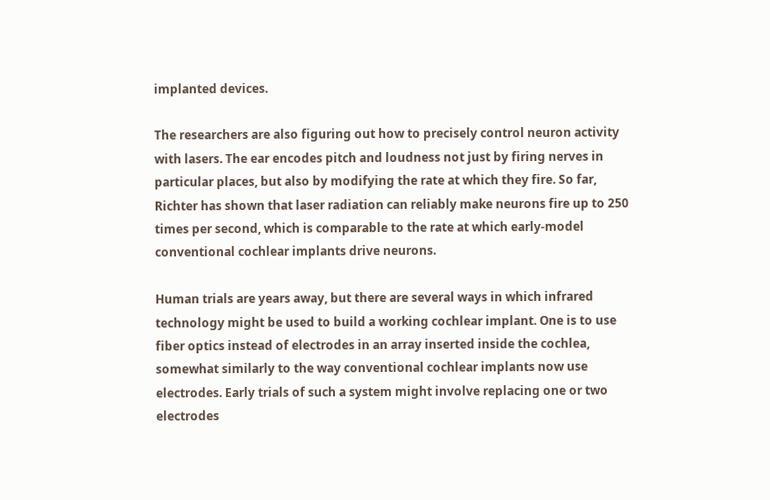implanted devices.

The researchers are also figuring out how to precisely control neuron activity with lasers. The ear encodes pitch and loudness not just by firing nerves in particular places, but also by modifying the rate at which they fire. So far, Richter has shown that laser radiation can reliably make neurons fire up to 250 times per second, which is comparable to the rate at which early-model conventional cochlear implants drive neurons.

Human trials are years away, but there are several ways in which infrared technology might be used to build a working cochlear implant. One is to use fiber optics instead of electrodes in an array inserted inside the cochlea, somewhat similarly to the way conventional cochlear implants now use electrodes. Early trials of such a system might involve replacing one or two electrodes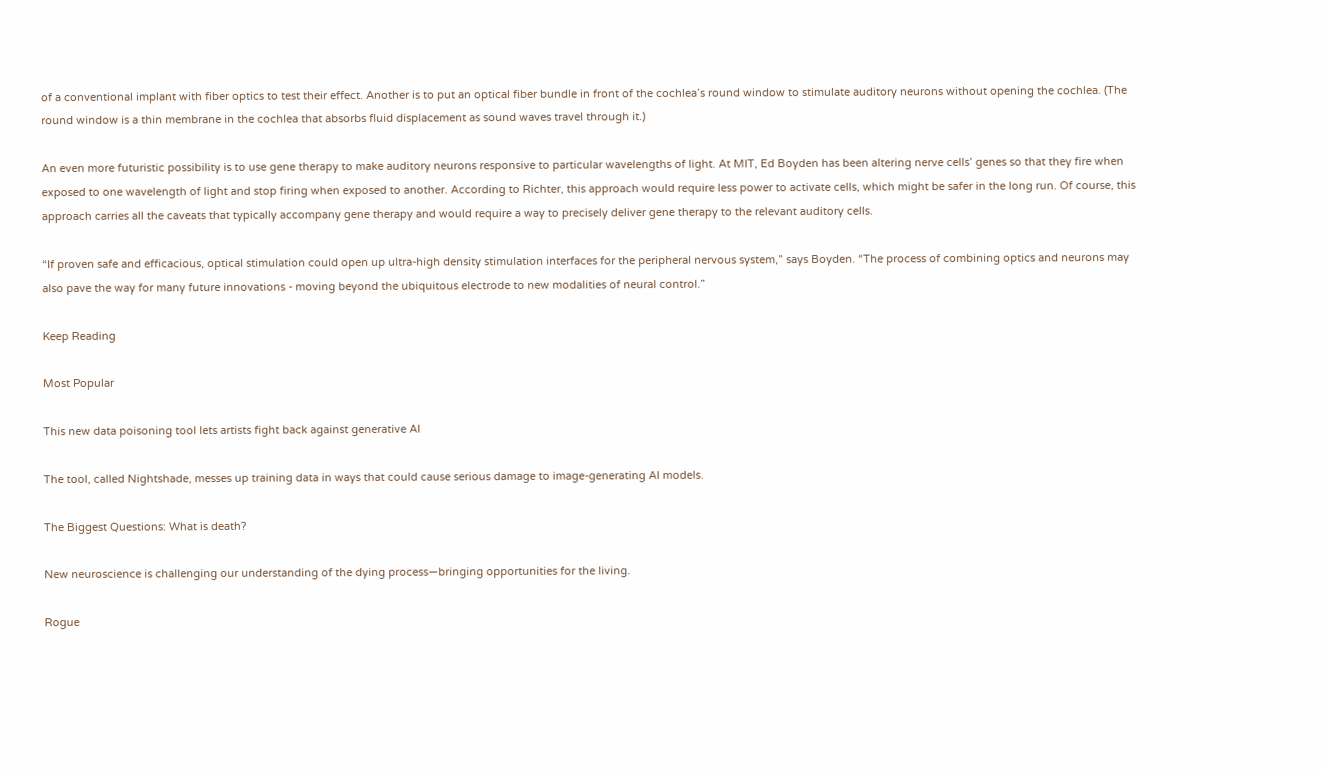of a conventional implant with fiber optics to test their effect. Another is to put an optical fiber bundle in front of the cochlea’s round window to stimulate auditory neurons without opening the cochlea. (The round window is a thin membrane in the cochlea that absorbs fluid displacement as sound waves travel through it.)

An even more futuristic possibility is to use gene therapy to make auditory neurons responsive to particular wavelengths of light. At MIT, Ed Boyden has been altering nerve cells’ genes so that they fire when exposed to one wavelength of light and stop firing when exposed to another. According to Richter, this approach would require less power to activate cells, which might be safer in the long run. Of course, this approach carries all the caveats that typically accompany gene therapy and would require a way to precisely deliver gene therapy to the relevant auditory cells.

“If proven safe and efficacious, optical stimulation could open up ultra-high density stimulation interfaces for the peripheral nervous system,” says Boyden. “The process of combining optics and neurons may also pave the way for many future innovations - moving beyond the ubiquitous electrode to new modalities of neural control.”

Keep Reading

Most Popular

This new data poisoning tool lets artists fight back against generative AI

The tool, called Nightshade, messes up training data in ways that could cause serious damage to image-generating AI models.

The Biggest Questions: What is death?

New neuroscience is challenging our understanding of the dying process—bringing opportunities for the living.

Rogue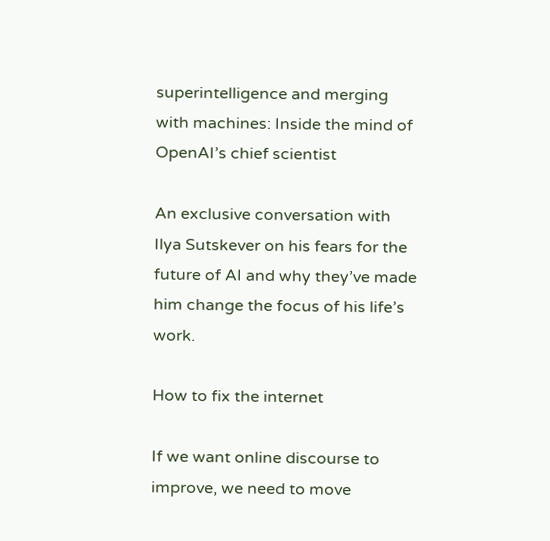superintelligence and merging with machines: Inside the mind of OpenAI’s chief scientist

An exclusive conversation with Ilya Sutskever on his fears for the future of AI and why they’ve made him change the focus of his life’s work.

How to fix the internet

If we want online discourse to improve, we need to move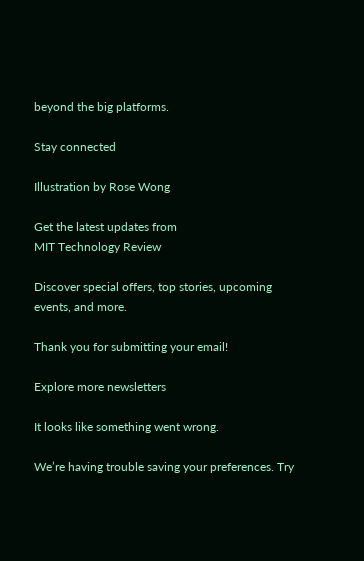beyond the big platforms.

Stay connected

Illustration by Rose Wong

Get the latest updates from
MIT Technology Review

Discover special offers, top stories, upcoming events, and more.

Thank you for submitting your email!

Explore more newsletters

It looks like something went wrong.

We’re having trouble saving your preferences. Try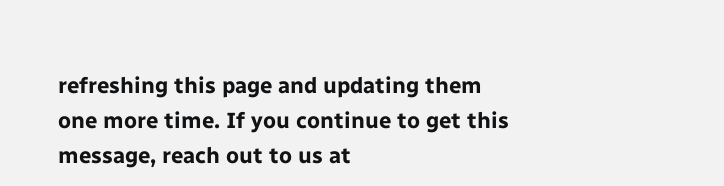refreshing this page and updating them one more time. If you continue to get this message, reach out to us at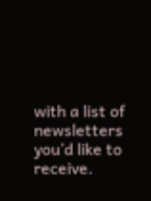with a list of newsletters you’d like to receive.